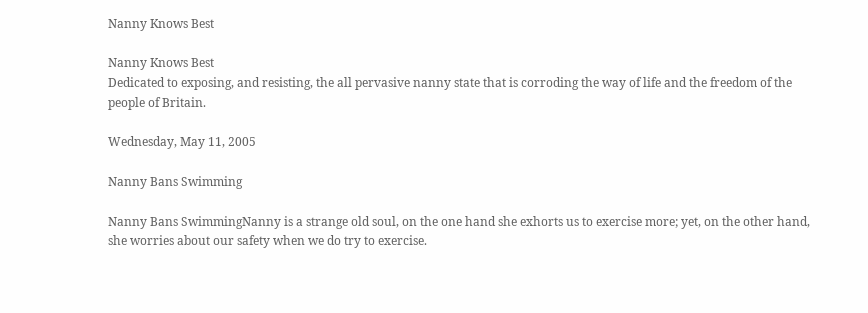Nanny Knows Best

Nanny Knows Best
Dedicated to exposing, and resisting, the all pervasive nanny state that is corroding the way of life and the freedom of the people of Britain.

Wednesday, May 11, 2005

Nanny Bans Swimming

Nanny Bans SwimmingNanny is a strange old soul, on the one hand she exhorts us to exercise more; yet, on the other hand, she worries about our safety when we do try to exercise.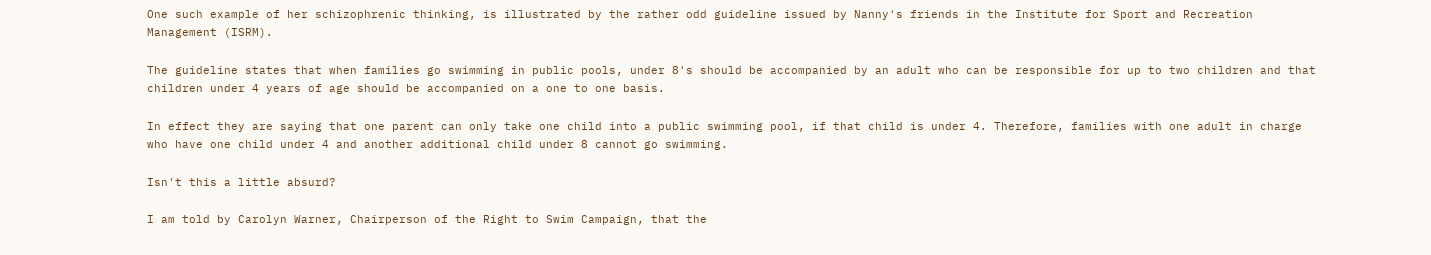One such example of her schizophrenic thinking, is illustrated by the rather odd guideline issued by Nanny's friends in the Institute for Sport and Recreation Management (ISRM).

The guideline states that when families go swimming in public pools, under 8's should be accompanied by an adult who can be responsible for up to two children and that children under 4 years of age should be accompanied on a one to one basis.

In effect they are saying that one parent can only take one child into a public swimming pool, if that child is under 4. Therefore, families with one adult in charge who have one child under 4 and another additional child under 8 cannot go swimming.

Isn't this a little absurd?

I am told by Carolyn Warner, Chairperson of the Right to Swim Campaign, that the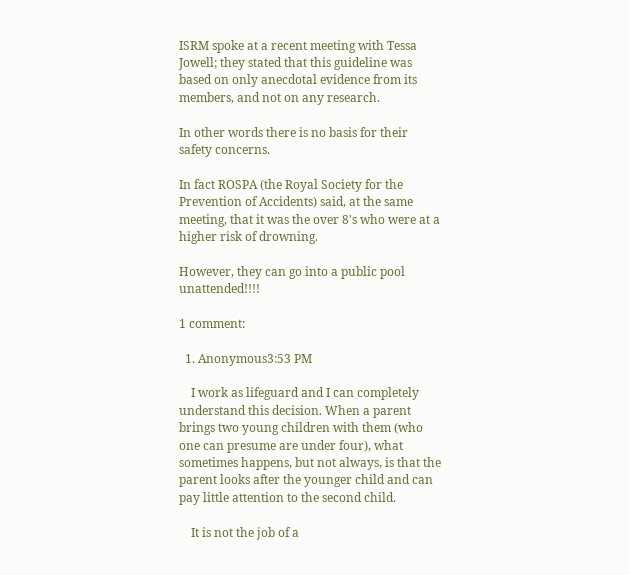ISRM spoke at a recent meeting with Tessa Jowell; they stated that this guideline was based on only anecdotal evidence from its members, and not on any research.

In other words there is no basis for their safety concerns.

In fact ROSPA (the Royal Society for the Prevention of Accidents) said, at the same meeting, that it was the over 8's who were at a higher risk of drowning.

However, they can go into a public pool unattended!!!!

1 comment:

  1. Anonymous3:53 PM

    I work as lifeguard and I can completely understand this decision. When a parent brings two young children with them (who one can presume are under four), what sometimes happens, but not always, is that the parent looks after the younger child and can pay little attention to the second child.

    It is not the job of a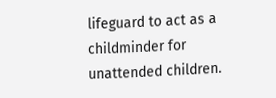lifeguard to act as a childminder for unattended children.